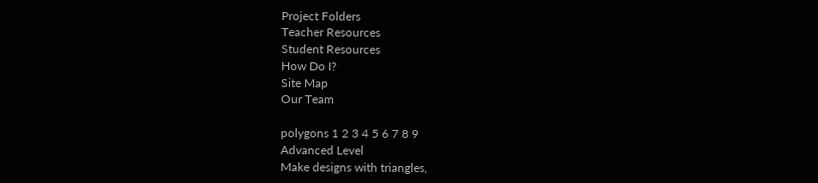Project Folders
Teacher Resources
Student Resources
How Do I?
Site Map
Our Team

polygons 1 2 3 4 5 6 7 8 9
Advanced Level
Make designs with triangles,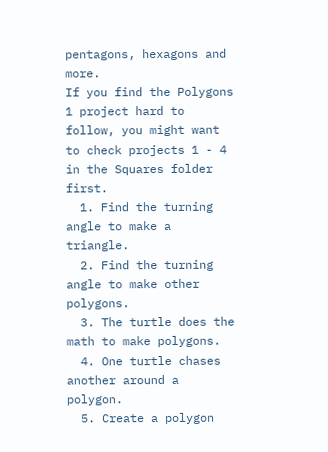pentagons, hexagons and more.
If you find the Polygons 1 project hard to follow, you might want to check projects 1 - 4 in the Squares folder first.
  1. Find the turning angle to make a triangle.
  2. Find the turning angle to make other polygons.
  3. The turtle does the math to make polygons.
  4. One turtle chases another around a polygon.
  5. Create a polygon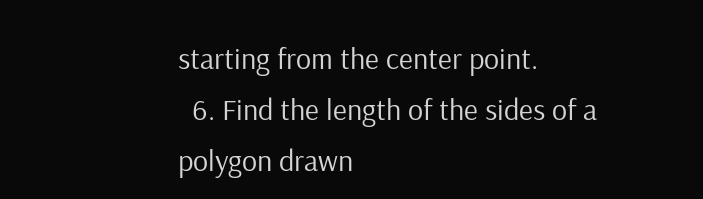starting from the center point.
  6. Find the length of the sides of a polygon drawn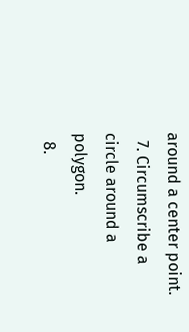around a center point.
  7. Circumscribe a circle around a polygon.
  8.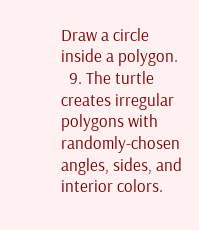Draw a circle inside a polygon.
  9. The turtle creates irregular polygons with randomly-chosen angles, sides, and interior colors.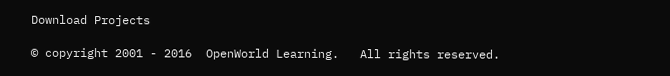Download Projects

© copyright 2001 - 2016  OpenWorld Learning.   All rights reserved.